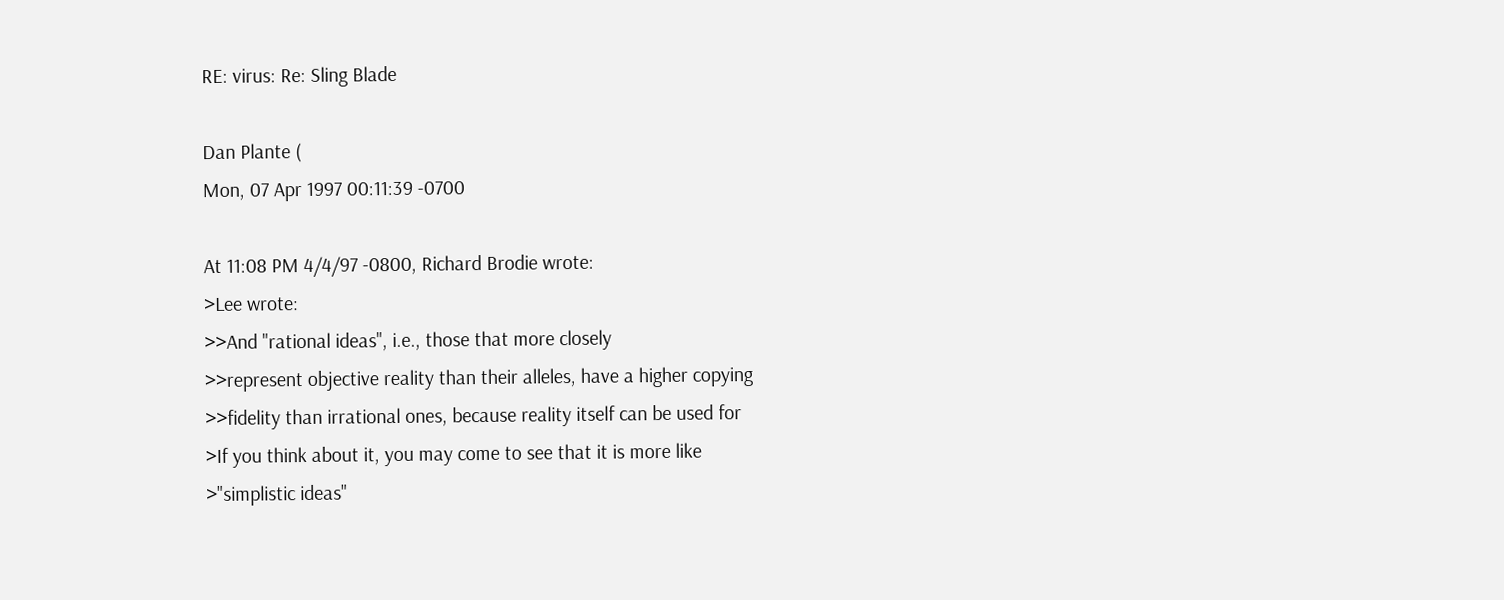RE: virus: Re: Sling Blade

Dan Plante (
Mon, 07 Apr 1997 00:11:39 -0700

At 11:08 PM 4/4/97 -0800, Richard Brodie wrote:
>Lee wrote:
>>And "rational ideas", i.e., those that more closely
>>represent objective reality than their alleles, have a higher copying
>>fidelity than irrational ones, because reality itself can be used for
>If you think about it, you may come to see that it is more like
>"simplistic ideas"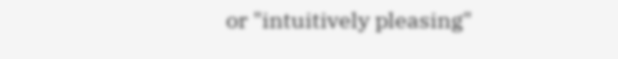or "intuitively pleasing"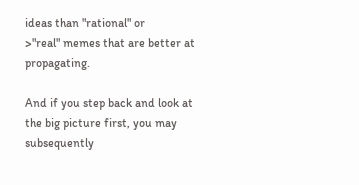ideas than "rational" or
>"real" memes that are better at propagating.

And if you step back and look at the big picture first, you may subsequently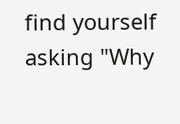find yourself asking "Why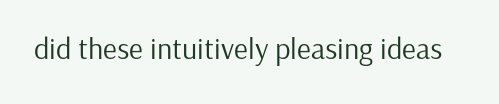did these intuitively pleasing ideas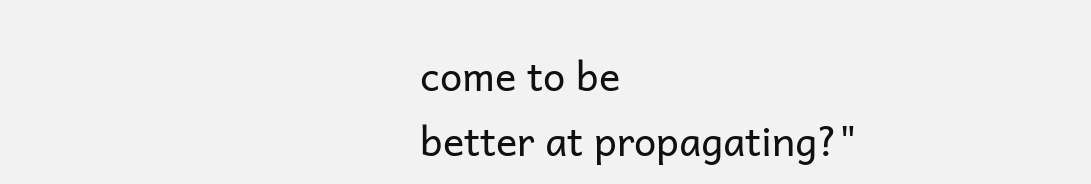come to be
better at propagating?"